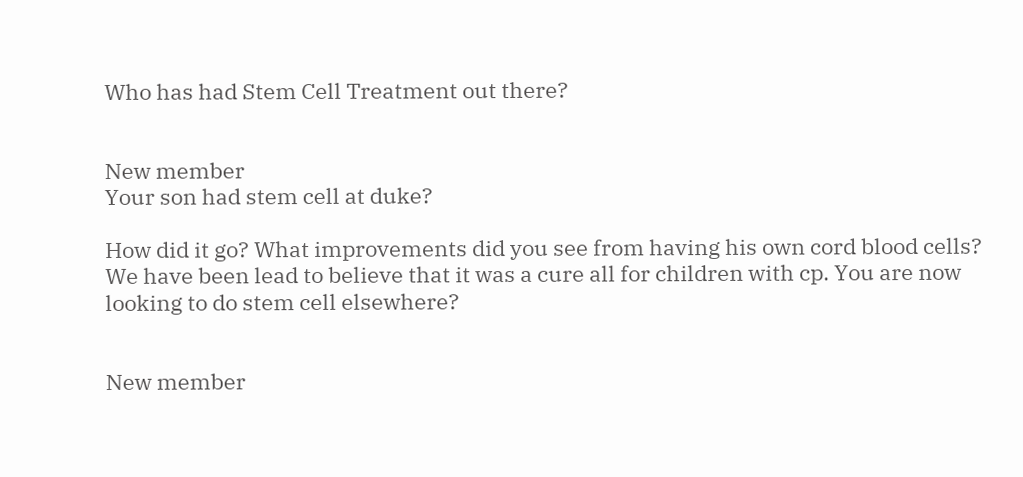Who has had Stem Cell Treatment out there?


New member
Your son had stem cell at duke?

How did it go? What improvements did you see from having his own cord blood cells? We have been lead to believe that it was a cure all for children with cp. You are now looking to do stem cell elsewhere?


New member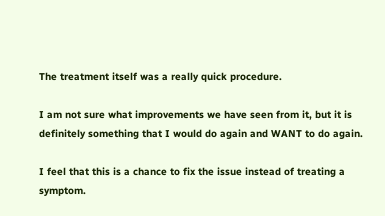The treatment itself was a really quick procedure.

I am not sure what improvements we have seen from it, but it is definitely something that I would do again and WANT to do again.

I feel that this is a chance to fix the issue instead of treating a symptom.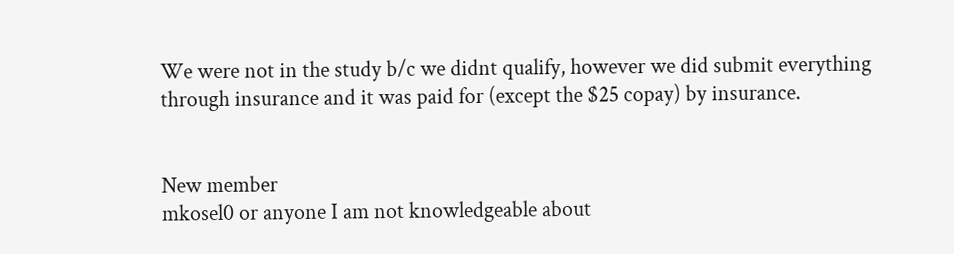We were not in the study b/c we didnt qualify, however we did submit everything through insurance and it was paid for (except the $25 copay) by insurance.


New member
mkosel0 or anyone I am not knowledgeable about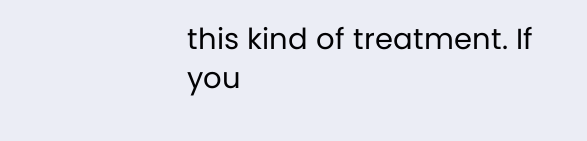this kind of treatment. If you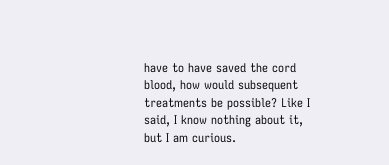have to have saved the cord blood, how would subsequent treatments be possible? Like I said, I know nothing about it, but I am curious.